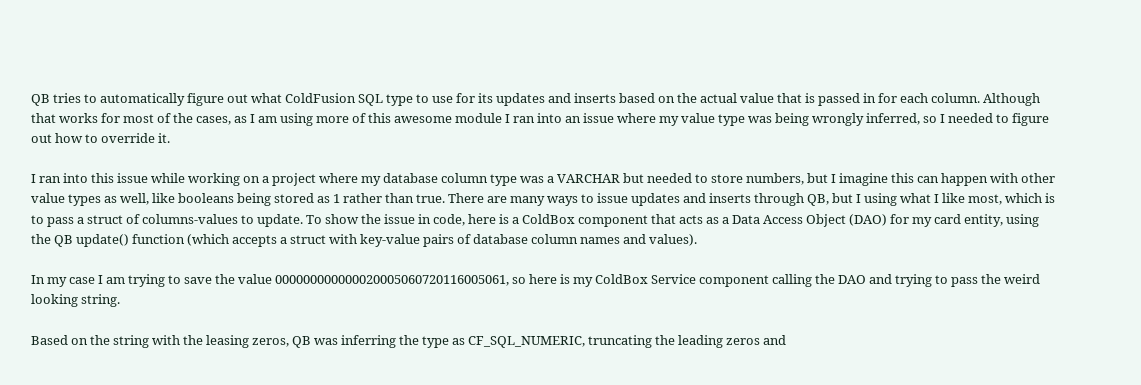QB tries to automatically figure out what ColdFusion SQL type to use for its updates and inserts based on the actual value that is passed in for each column. Although that works for most of the cases, as I am using more of this awesome module I ran into an issue where my value type was being wrongly inferred, so I needed to figure out how to override it.

I ran into this issue while working on a project where my database column type was a VARCHAR but needed to store numbers, but I imagine this can happen with other value types as well, like booleans being stored as 1 rather than true. There are many ways to issue updates and inserts through QB, but I using what I like most, which is to pass a struct of columns-values to update. To show the issue in code, here is a ColdBox component that acts as a Data Access Object (DAO) for my card entity, using the QB update() function (which accepts a struct with key-value pairs of database column names and values).

In my case I am trying to save the value 000000000000020005060720116005061, so here is my ColdBox Service component calling the DAO and trying to pass the weird looking string.

Based on the string with the leasing zeros, QB was inferring the type as CF_SQL_NUMERIC, truncating the leading zeros and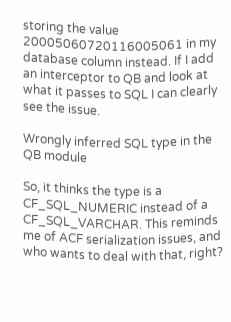storing the value 20005060720116005061 in my database column instead. If I add an interceptor to QB and look at what it passes to SQL I can clearly see the issue.

Wrongly inferred SQL type in the QB module

So, it thinks the type is a CF_SQL_NUMERIC instead of a CF_SQL_VARCHAR. This reminds me of ACF serialization issues, and who wants to deal with that, right?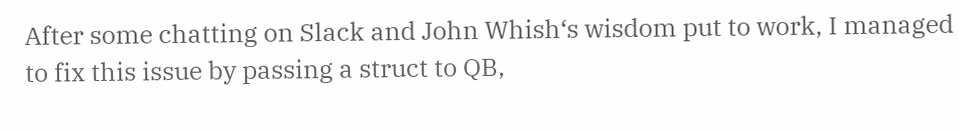After some chatting on Slack and John Whish‘s wisdom put to work, I managed to fix this issue by passing a struct to QB,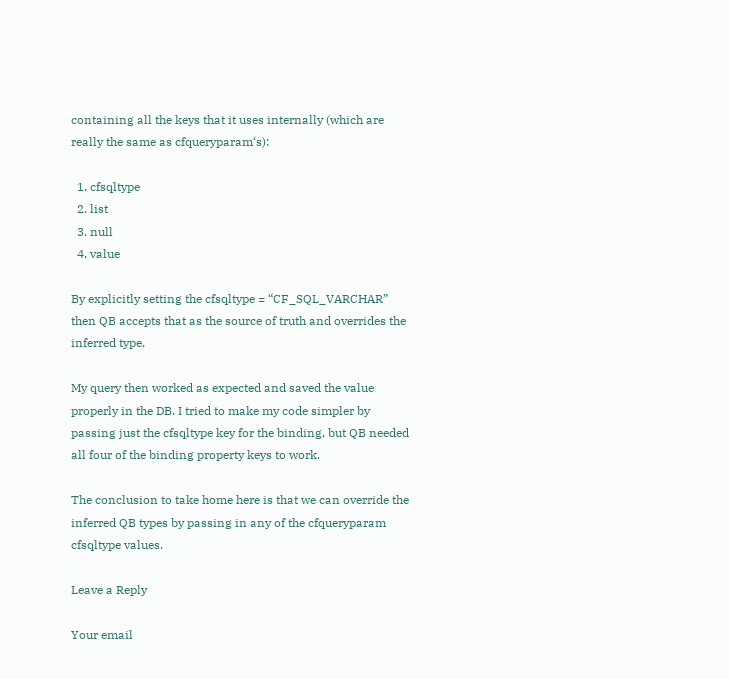containing all the keys that it uses internally (which are really the same as cfqueryparam‘s):

  1. cfsqltype
  2. list
  3. null
  4. value

By explicitly setting the cfsqltype = “CF_SQL_VARCHAR” then QB accepts that as the source of truth and overrides the inferred type.

My query then worked as expected and saved the value properly in the DB. I tried to make my code simpler by passing just the cfsqltype key for the binding, but QB needed all four of the binding property keys to work.

The conclusion to take home here is that we can override the inferred QB types by passing in any of the cfqueryparam cfsqltype values.

Leave a Reply

Your email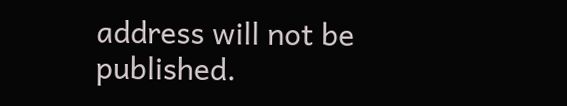address will not be published.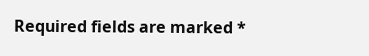Required fields are marked *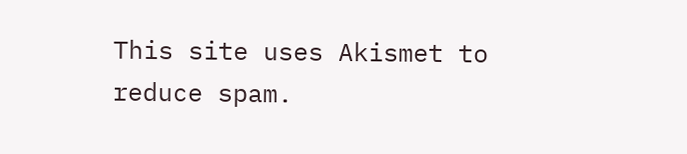This site uses Akismet to reduce spam.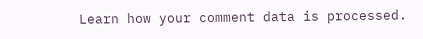Learn how your comment data is processed.